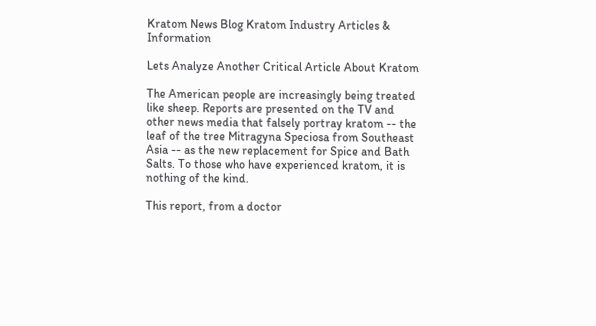Kratom News Blog Kratom Industry Articles & Information

Lets Analyze Another Critical Article About Kratom

The American people are increasingly being treated like sheep. Reports are presented on the TV and other news media that falsely portray kratom -- the leaf of the tree Mitragyna Speciosa from Southeast Asia -- as the new replacement for Spice and Bath Salts. To those who have experienced kratom, it is nothing of the kind.

This report, from a doctor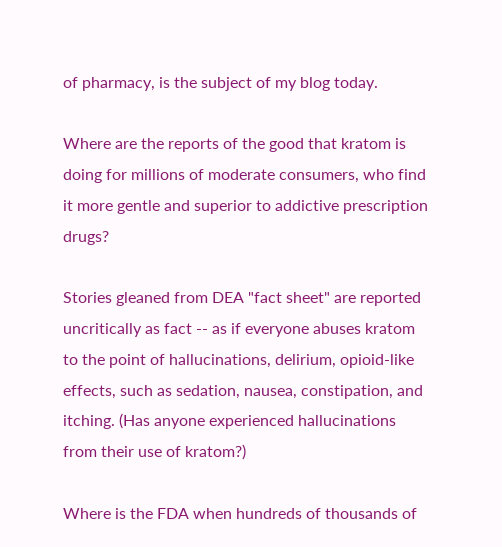of pharmacy, is the subject of my blog today.

Where are the reports of the good that kratom is doing for millions of moderate consumers, who find it more gentle and superior to addictive prescription drugs?

Stories gleaned from DEA "fact sheet" are reported uncritically as fact -- as if everyone abuses kratom to the point of hallucinations, delirium, opioid-like effects, such as sedation, nausea, constipation, and itching. (Has anyone experienced hallucinations from their use of kratom?)

Where is the FDA when hundreds of thousands of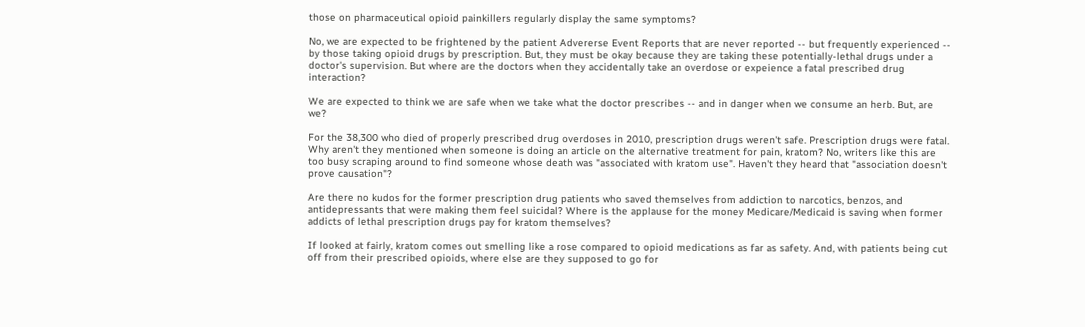those on pharmaceutical opioid painkillers regularly display the same symptoms?

No, we are expected to be frightened by the patient Advererse Event Reports that are never reported -- but frequently experienced -- by those taking opioid drugs by prescription. But, they must be okay because they are taking these potentially-lethal drugs under a doctor's supervision. But where are the doctors when they accidentally take an overdose or expeience a fatal prescribed drug interaction?

We are expected to think we are safe when we take what the doctor prescribes -- and in danger when we consume an herb. But, are we?

For the 38,300 who died of properly prescribed drug overdoses in 2010, prescription drugs weren't safe. Prescription drugs were fatal. Why aren't they mentioned when someone is doing an article on the alternative treatment for pain, kratom? No, writers like this are too busy scraping around to find someone whose death was "associated with kratom use". Haven't they heard that "association doesn't prove causation"?

Are there no kudos for the former prescription drug patients who saved themselves from addiction to narcotics, benzos, and antidepressants that were making them feel suicidal? Where is the applause for the money Medicare/Medicaid is saving when former addicts of lethal prescription drugs pay for kratom themselves?

If looked at fairly, kratom comes out smelling like a rose compared to opioid medications as far as safety. And, with patients being cut off from their prescribed opioids, where else are they supposed to go for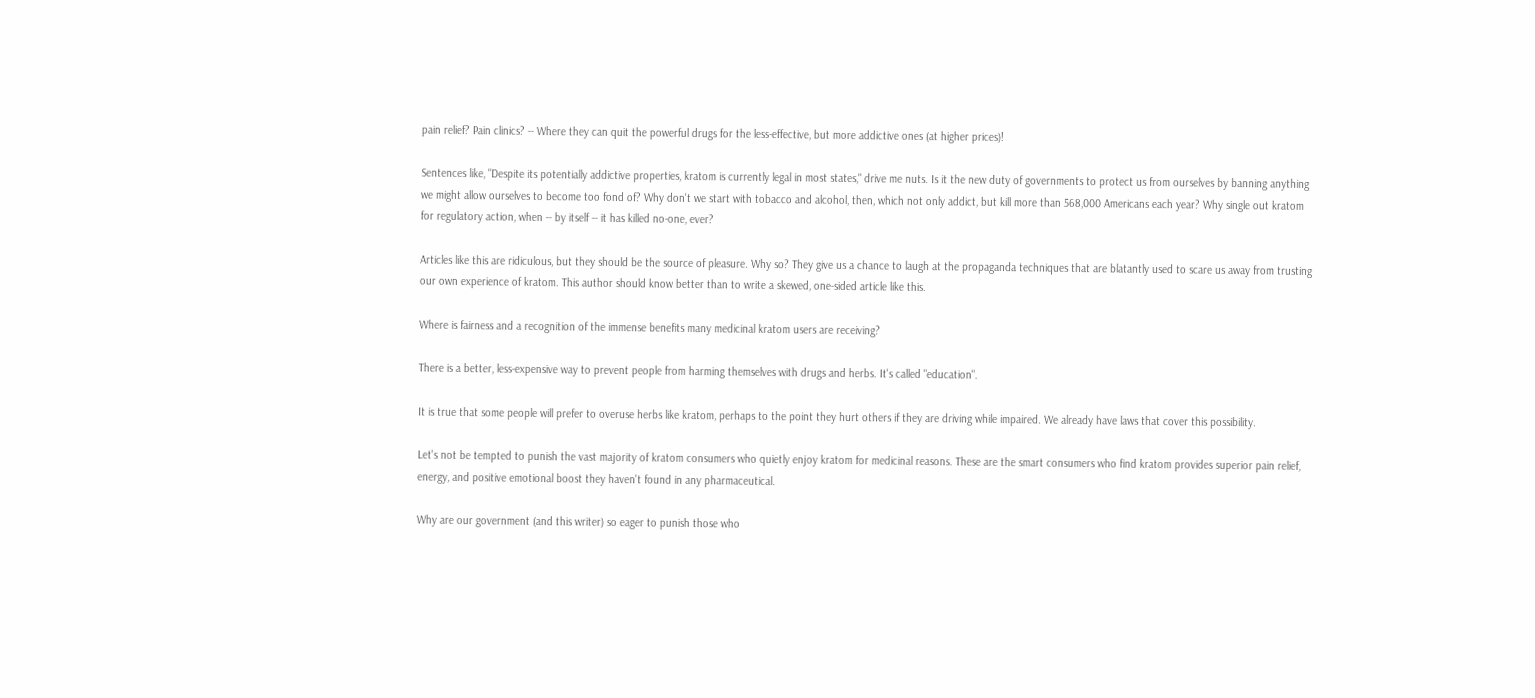pain relief? Pain clinics? -- Where they can quit the powerful drugs for the less-effective, but more addictive ones (at higher prices)!

Sentences like, "Despite its potentially addictive properties, kratom is currently legal in most states," drive me nuts. Is it the new duty of governments to protect us from ourselves by banning anything we might allow ourselves to become too fond of? Why don't we start with tobacco and alcohol, then, which not only addict, but kill more than 568,000 Americans each year? Why single out kratom for regulatory action, when -- by itself -- it has killed no-one, ever?

Articles like this are ridiculous, but they should be the source of pleasure. Why so? They give us a chance to laugh at the propaganda techniques that are blatantly used to scare us away from trusting our own experience of kratom. This author should know better than to write a skewed, one-sided article like this.

Where is fairness and a recognition of the immense benefits many medicinal kratom users are receiving?

There is a better, less-expensive way to prevent people from harming themselves with drugs and herbs. It's called "education".

It is true that some people will prefer to overuse herbs like kratom, perhaps to the point they hurt others if they are driving while impaired. We already have laws that cover this possibility.

Let's not be tempted to punish the vast majority of kratom consumers who quietly enjoy kratom for medicinal reasons. These are the smart consumers who find kratom provides superior pain relief, energy, and positive emotional boost they haven't found in any pharmaceutical.

Why are our government (and this writer) so eager to punish those who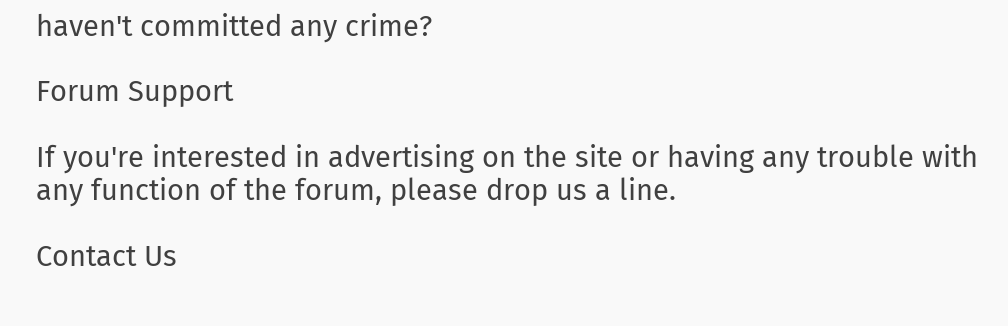haven't committed any crime?

Forum Support

If you're interested in advertising on the site or having any trouble with any function of the forum, please drop us a line.

Contact Us